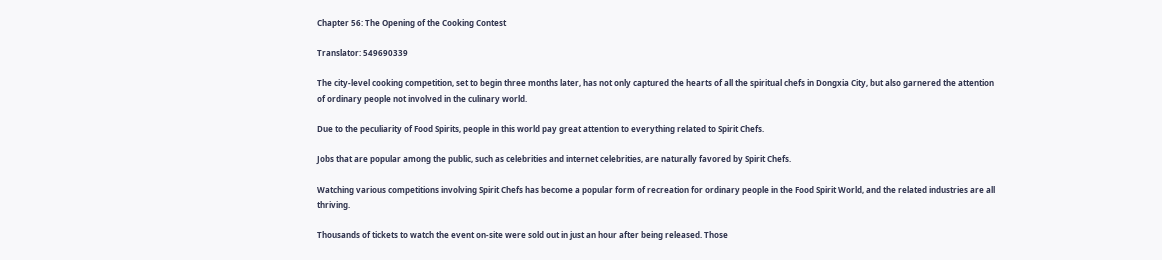Chapter 56: The Opening of the Cooking Contest

Translator: 549690339

The city-level cooking competition, set to begin three months later, has not only captured the hearts of all the spiritual chefs in Dongxia City, but also garnered the attention of ordinary people not involved in the culinary world.

Due to the peculiarity of Food Spirits, people in this world pay great attention to everything related to Spirit Chefs.

Jobs that are popular among the public, such as celebrities and internet celebrities, are naturally favored by Spirit Chefs.

Watching various competitions involving Spirit Chefs has become a popular form of recreation for ordinary people in the Food Spirit World, and the related industries are all thriving.

Thousands of tickets to watch the event on-site were sold out in just an hour after being released. Those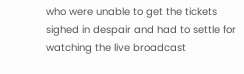who were unable to get the tickets sighed in despair and had to settle for watching the live broadcast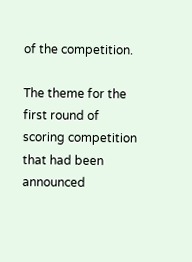of the competition.

The theme for the first round of scoring competition that had been announced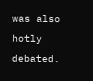was also hotly debated.